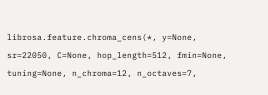librosa.feature.chroma_cens(*, y=None, sr=22050, C=None, hop_length=512, fmin=None, tuning=None, n_chroma=12, n_octaves=7,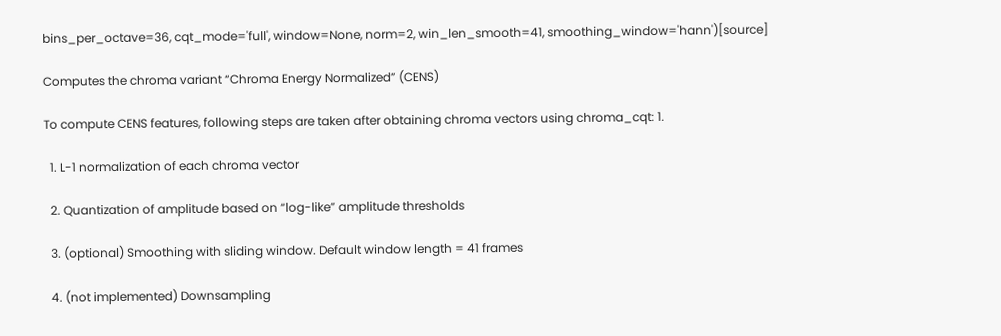bins_per_octave=36, cqt_mode='full', window=None, norm=2, win_len_smooth=41, smoothing_window='hann')[source]

Computes the chroma variant “Chroma Energy Normalized” (CENS)

To compute CENS features, following steps are taken after obtaining chroma vectors using chroma_cqt: 1.

  1. L-1 normalization of each chroma vector

  2. Quantization of amplitude based on “log-like” amplitude thresholds

  3. (optional) Smoothing with sliding window. Default window length = 41 frames

  4. (not implemented) Downsampling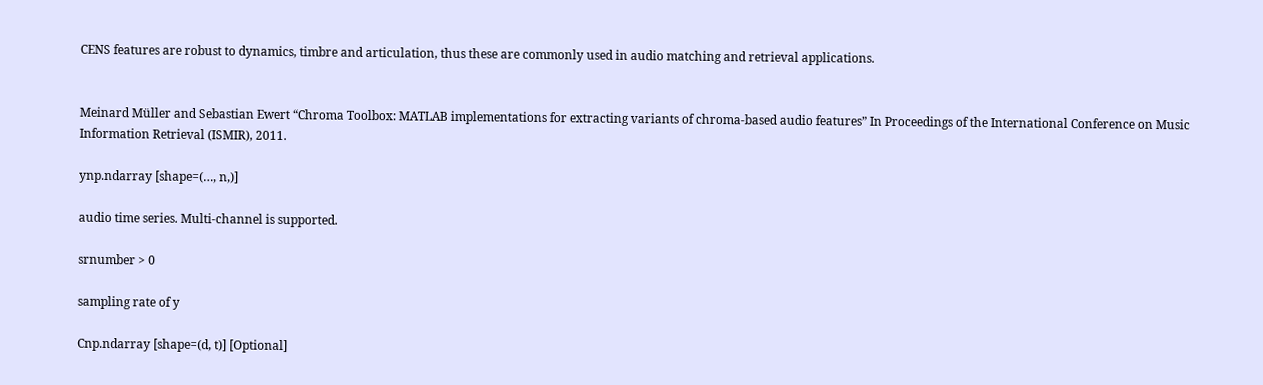CENS features are robust to dynamics, timbre and articulation, thus these are commonly used in audio matching and retrieval applications.


Meinard Müller and Sebastian Ewert “Chroma Toolbox: MATLAB implementations for extracting variants of chroma-based audio features” In Proceedings of the International Conference on Music Information Retrieval (ISMIR), 2011.

ynp.ndarray [shape=(…, n,)]

audio time series. Multi-channel is supported.

srnumber > 0

sampling rate of y

Cnp.ndarray [shape=(d, t)] [Optional]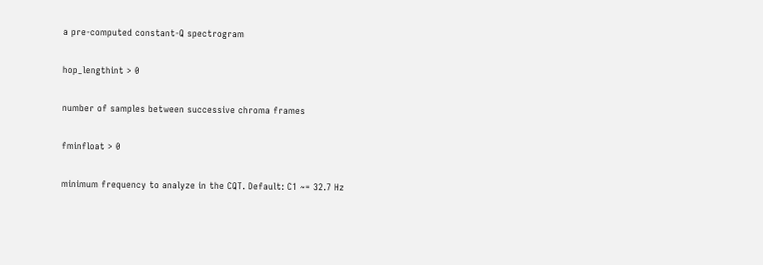a pre-computed constant-Q spectrogram

hop_lengthint > 0

number of samples between successive chroma frames

fminfloat > 0

minimum frequency to analyze in the CQT. Default: C1 ~= 32.7 Hz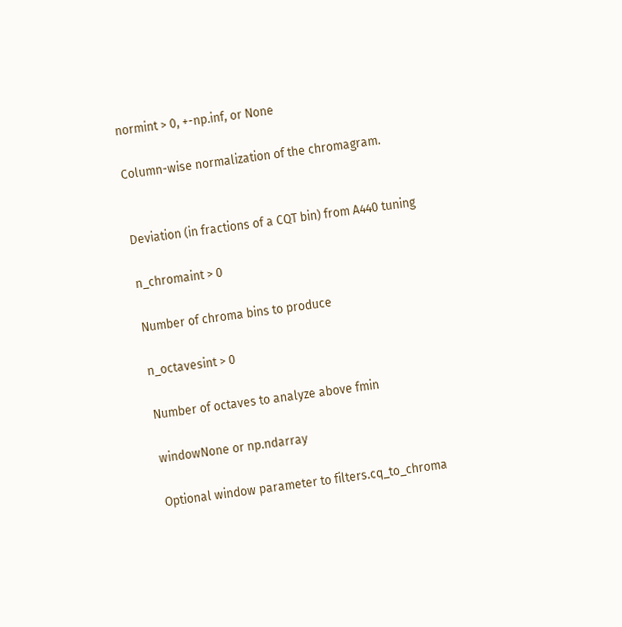normint > 0, +-np.inf, or None

Column-wise normalization of the chromagram.


Deviation (in fractions of a CQT bin) from A440 tuning

n_chromaint > 0

Number of chroma bins to produce

n_octavesint > 0

Number of octaves to analyze above fmin

windowNone or np.ndarray

Optional window parameter to filters.cq_to_chroma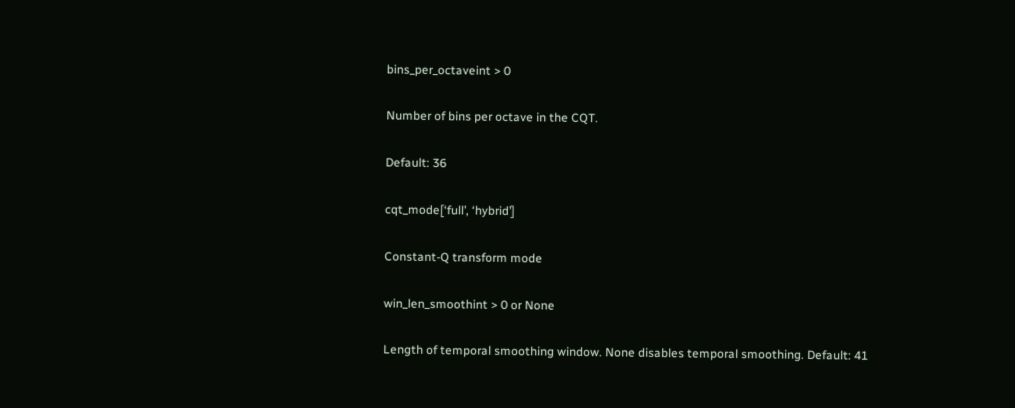bins_per_octaveint > 0

Number of bins per octave in the CQT.

Default: 36

cqt_mode[‘full’, ‘hybrid’]

Constant-Q transform mode

win_len_smoothint > 0 or None

Length of temporal smoothing window. None disables temporal smoothing. Default: 41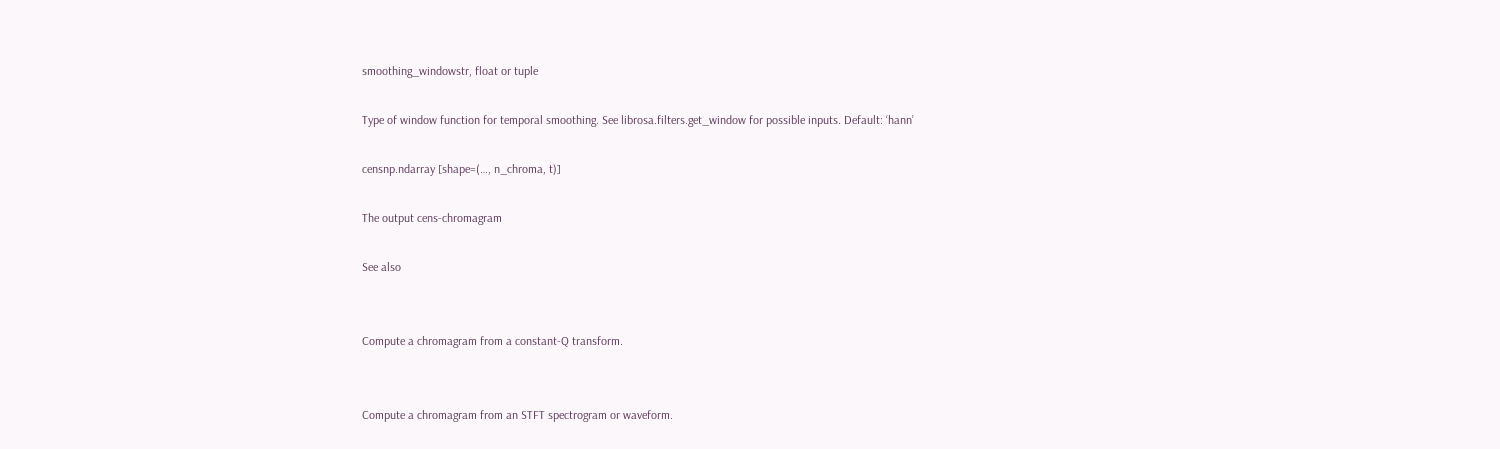smoothing_windowstr, float or tuple

Type of window function for temporal smoothing. See librosa.filters.get_window for possible inputs. Default: ‘hann’

censnp.ndarray [shape=(…, n_chroma, t)]

The output cens-chromagram

See also


Compute a chromagram from a constant-Q transform.


Compute a chromagram from an STFT spectrogram or waveform.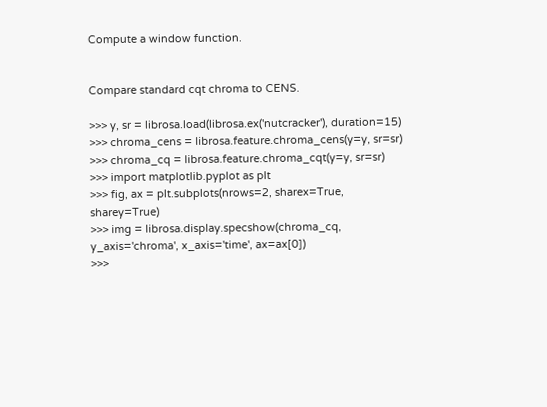Compute a window function.


Compare standard cqt chroma to CENS.

>>> y, sr = librosa.load(librosa.ex('nutcracker'), duration=15)
>>> chroma_cens = librosa.feature.chroma_cens(y=y, sr=sr)
>>> chroma_cq = librosa.feature.chroma_cqt(y=y, sr=sr)
>>> import matplotlib.pyplot as plt
>>> fig, ax = plt.subplots(nrows=2, sharex=True, sharey=True)
>>> img = librosa.display.specshow(chroma_cq, y_axis='chroma', x_axis='time', ax=ax[0])
>>>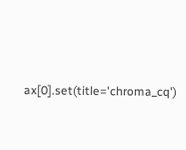ax[0].set(title='chroma_cq')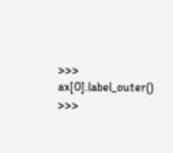>>> ax[0].label_outer()
>>>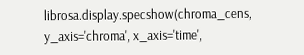librosa.display.specshow(chroma_cens, y_axis='chroma', x_axis='time',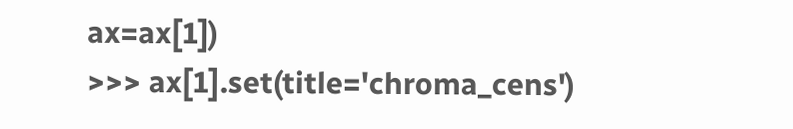ax=ax[1])
>>> ax[1].set(title='chroma_cens')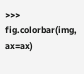>>> fig.colorbar(img, ax=ax)